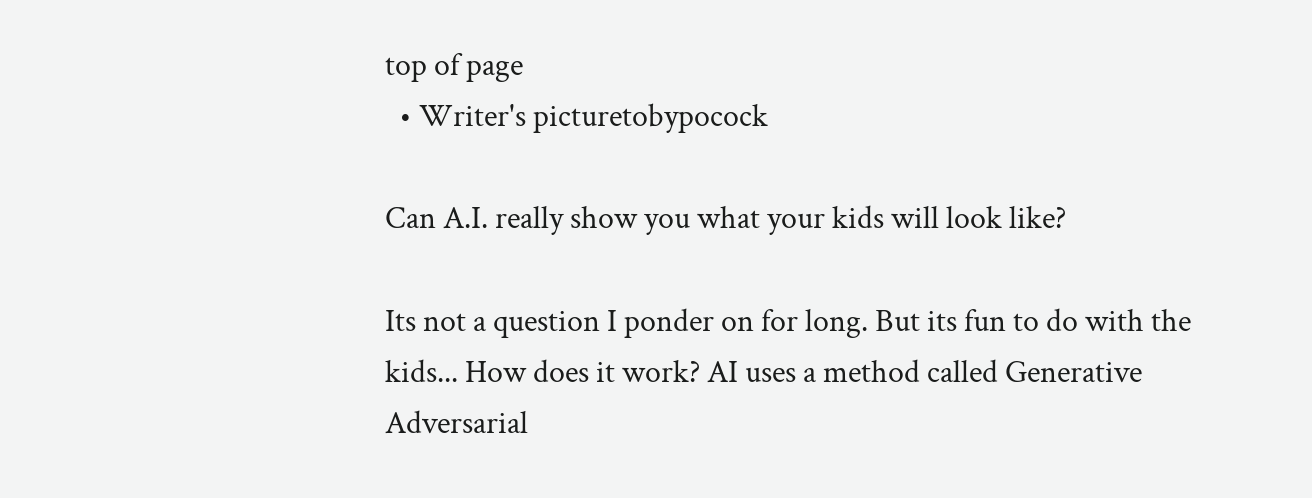top of page
  • Writer's picturetobypocock

Can A.I. really show you what your kids will look like?

Its not a question I ponder on for long. But its fun to do with the kids... How does it work? AI uses a method called Generative Adversarial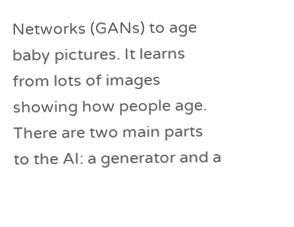Networks (GANs) to age baby pictures. It learns from lots of images showing how people age. There are two main parts to the AI: a generator and a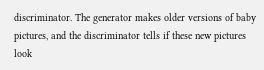discriminator. The generator makes older versions of baby pictures, and the discriminator tells if these new pictures look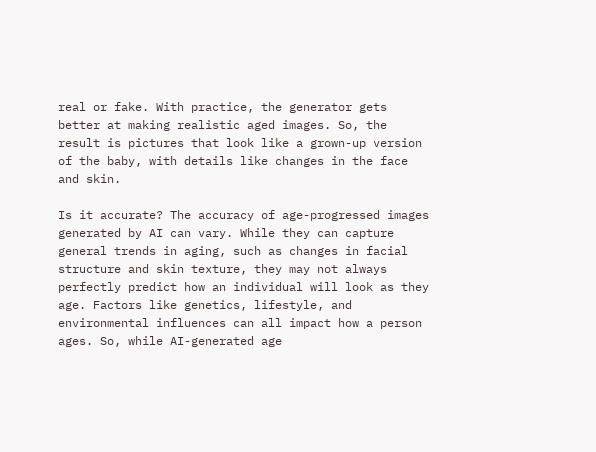real or fake. With practice, the generator gets better at making realistic aged images. So, the result is pictures that look like a grown-up version of the baby, with details like changes in the face and skin.

Is it accurate? The accuracy of age-progressed images generated by AI can vary. While they can capture general trends in aging, such as changes in facial structure and skin texture, they may not always perfectly predict how an individual will look as they age. Factors like genetics, lifestyle, and environmental influences can all impact how a person ages. So, while AI-generated age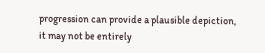progression can provide a plausible depiction, it may not be entirely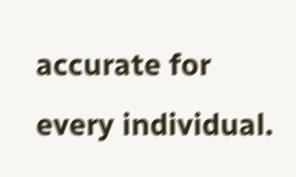accurate for every individual.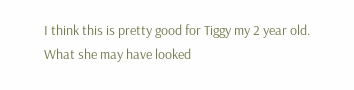I think this is pretty good for Tiggy my 2 year old. What she may have looked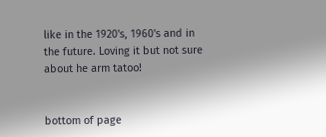like in the 1920's, 1960's and in the future. Loving it but not sure about he arm tatoo!


bottom of page